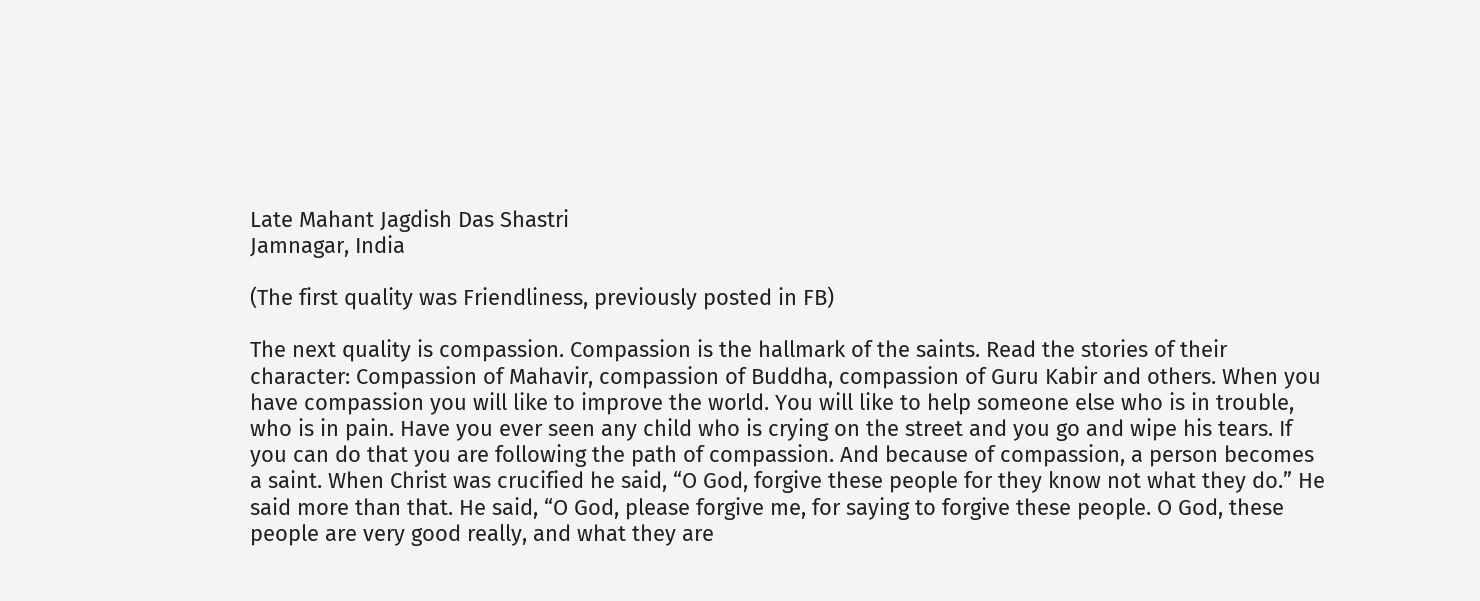Late Mahant Jagdish Das Shastri
Jamnagar, India

(The first quality was Friendliness, previously posted in FB)

The next quality is compassion. Compassion is the hallmark of the saints. Read the stories of their character: Compassion of Mahavir, compassion of Buddha, compassion of Guru Kabir and others. When you have compassion you will like to improve the world. You will like to help someone else who is in trouble, who is in pain. Have you ever seen any child who is crying on the street and you go and wipe his tears. If you can do that you are following the path of compassion. And because of compassion, a person becomes a saint. When Christ was crucified he said, “O God, forgive these people for they know not what they do.” He said more than that. He said, “O God, please forgive me, for saying to forgive these people. O God, these people are very good really, and what they are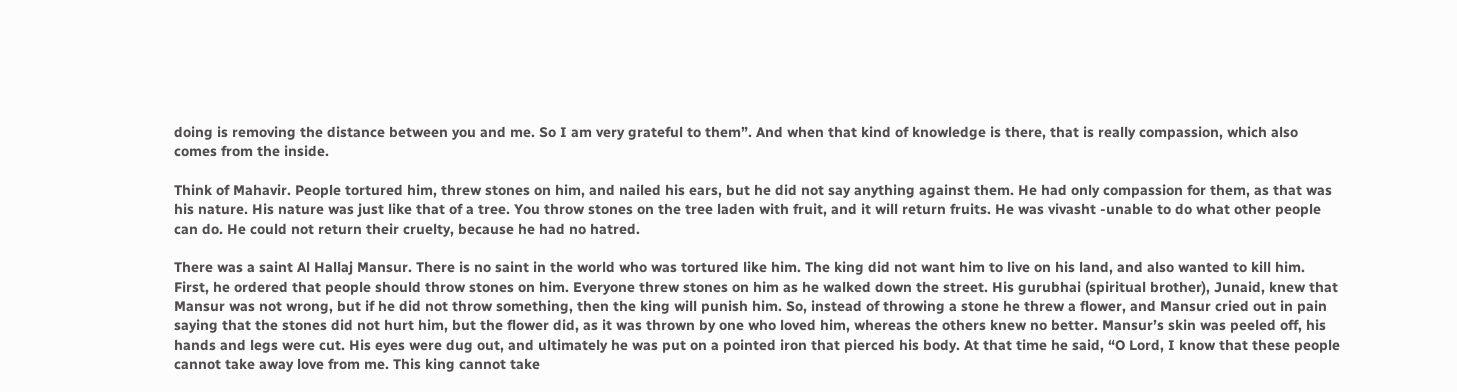doing is removing the distance between you and me. So I am very grateful to them”. And when that kind of knowledge is there, that is really compassion, which also comes from the inside.

Think of Mahavir. People tortured him, threw stones on him, and nailed his ears, but he did not say anything against them. He had only compassion for them, as that was his nature. His nature was just like that of a tree. You throw stones on the tree laden with fruit, and it will return fruits. He was vivasht -unable to do what other people can do. He could not return their cruelty, because he had no hatred.

There was a saint Al Hallaj Mansur. There is no saint in the world who was tortured like him. The king did not want him to live on his land, and also wanted to kill him. First, he ordered that people should throw stones on him. Everyone threw stones on him as he walked down the street. His gurubhai (spiritual brother), Junaid, knew that Mansur was not wrong, but if he did not throw something, then the king will punish him. So, instead of throwing a stone he threw a flower, and Mansur cried out in pain saying that the stones did not hurt him, but the flower did, as it was thrown by one who loved him, whereas the others knew no better. Mansur’s skin was peeled off, his hands and legs were cut. His eyes were dug out, and ultimately he was put on a pointed iron that pierced his body. At that time he said, “O Lord, I know that these people cannot take away love from me. This king cannot take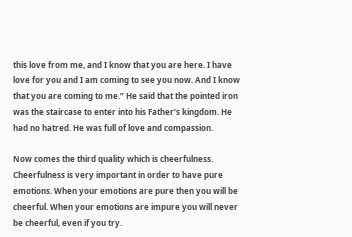this love from me, and I know that you are here. I have love for you and I am coming to see you now. And I know that you are coming to me.” He said that the pointed iron was the staircase to enter into his Father’s kingdom. He had no hatred. He was full of love and compassion.

Now comes the third quality which is cheerfulness. Cheerfulness is very important in order to have pure emotions. When your emotions are pure then you will be cheerful. When your emotions are impure you will never be cheerful, even if you try.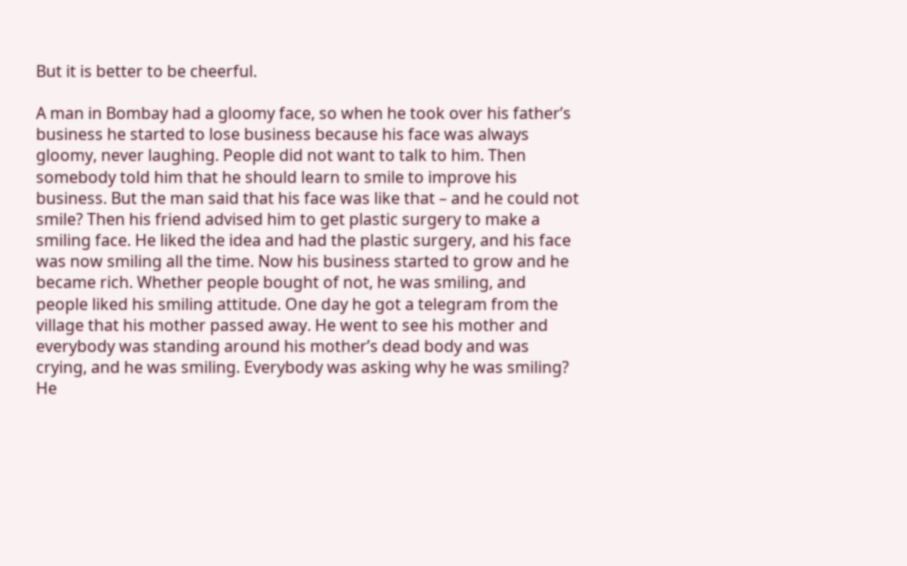But it is better to be cheerful.

A man in Bombay had a gloomy face, so when he took over his father’s business he started to lose business because his face was always gloomy, never laughing. People did not want to talk to him. Then somebody told him that he should learn to smile to improve his business. But the man said that his face was like that – and he could not smile? Then his friend advised him to get plastic surgery to make a smiling face. He liked the idea and had the plastic surgery, and his face was now smiling all the time. Now his business started to grow and he became rich. Whether people bought of not, he was smiling, and people liked his smiling attitude. One day he got a telegram from the village that his mother passed away. He went to see his mother and everybody was standing around his mother’s dead body and was crying, and he was smiling. Everybody was asking why he was smiling? He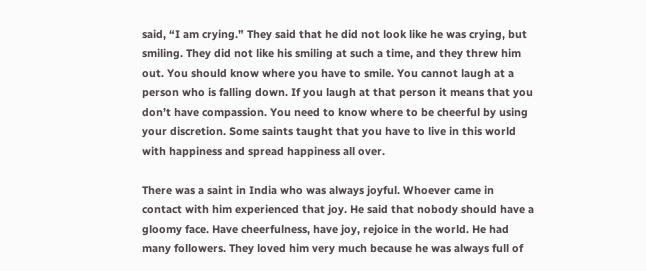said, “I am crying.” They said that he did not look like he was crying, but smiling. They did not like his smiling at such a time, and they threw him out. You should know where you have to smile. You cannot laugh at a person who is falling down. If you laugh at that person it means that you don’t have compassion. You need to know where to be cheerful by using your discretion. Some saints taught that you have to live in this world with happiness and spread happiness all over.

There was a saint in India who was always joyful. Whoever came in contact with him experienced that joy. He said that nobody should have a gloomy face. Have cheerfulness, have joy, rejoice in the world. He had many followers. They loved him very much because he was always full of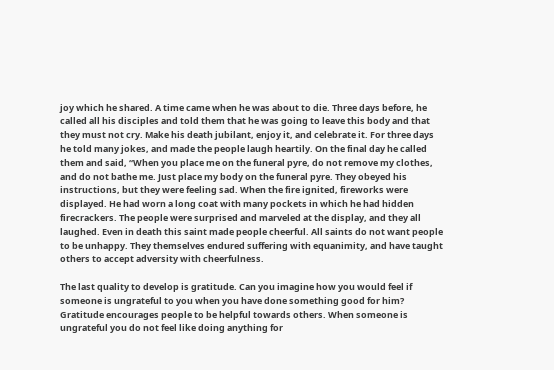joy which he shared. A time came when he was about to die. Three days before, he called all his disciples and told them that he was going to leave this body and that they must not cry. Make his death jubilant, enjoy it, and celebrate it. For three days he told many jokes, and made the people laugh heartily. On the final day he called them and said, “When you place me on the funeral pyre, do not remove my clothes, and do not bathe me. Just place my body on the funeral pyre. They obeyed his instructions, but they were feeling sad. When the fire ignited, fireworks were displayed. He had worn a long coat with many pockets in which he had hidden firecrackers. The people were surprised and marveled at the display, and they all laughed. Even in death this saint made people cheerful. All saints do not want people to be unhappy. They themselves endured suffering with equanimity, and have taught others to accept adversity with cheerfulness.

The last quality to develop is gratitude. Can you imagine how you would feel if someone is ungrateful to you when you have done something good for him? Gratitude encourages people to be helpful towards others. When someone is ungrateful you do not feel like doing anything for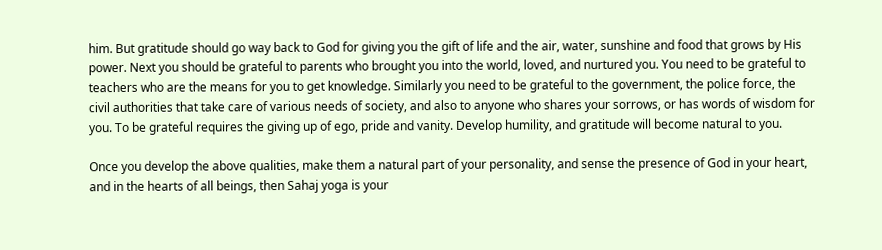him. But gratitude should go way back to God for giving you the gift of life and the air, water, sunshine and food that grows by His power. Next you should be grateful to parents who brought you into the world, loved, and nurtured you. You need to be grateful to teachers who are the means for you to get knowledge. Similarly you need to be grateful to the government, the police force, the civil authorities that take care of various needs of society, and also to anyone who shares your sorrows, or has words of wisdom for you. To be grateful requires the giving up of ego, pride and vanity. Develop humility, and gratitude will become natural to you.

Once you develop the above qualities, make them a natural part of your personality, and sense the presence of God in your heart, and in the hearts of all beings, then Sahaj yoga is your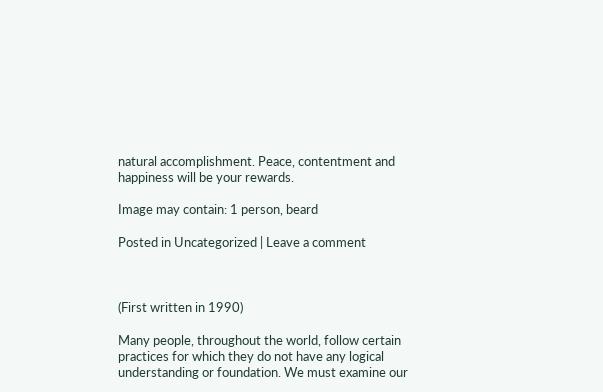natural accomplishment. Peace, contentment and happiness will be your rewards.

Image may contain: 1 person, beard

Posted in Uncategorized | Leave a comment



(First written in 1990)

Many people, throughout the world, follow certain practices for which they do not have any logical understanding or foundation. We must examine our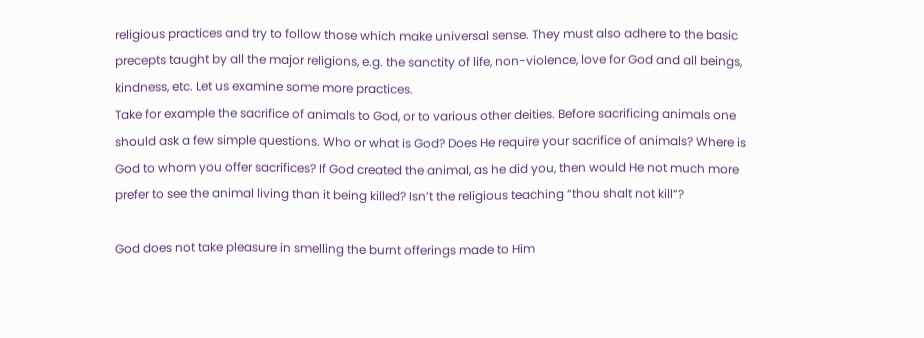religious practices and try to follow those which make universal sense. They must also adhere to the basic precepts taught by all the major religions, e.g. the sanctity of life, non-violence, love for God and all beings, kindness, etc. Let us examine some more practices.
Take for example the sacrifice of animals to God, or to various other deities. Before sacrificing animals one should ask a few simple questions. Who or what is God? Does He require your sacrifice of animals? Where is God to whom you offer sacrifices? If God created the animal, as he did you, then would He not much more prefer to see the animal living than it being killed? Isn’t the religious teaching “thou shalt not kill”?

God does not take pleasure in smelling the burnt offerings made to Him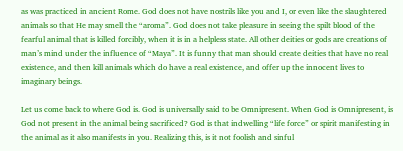as was practiced in ancient Rome. God does not have nostrils like you and I, or even like the slaughtered animals so that He may smell the “aroma”. God does not take pleasure in seeing the spilt blood of the fearful animal that is killed forcibly, when it is in a helpless state. All other deities or gods are creations of man’s mind under the influence of “Maya”. It is funny that man should create deities that have no real existence, and then kill animals which do have a real existence, and offer up the innocent lives to imaginary beings.

Let us come back to where God is. God is universally said to be Omnipresent. When God is Omnipresent, is God not present in the animal being sacrificed? God is that indwelling “life force” or spirit manifesting in the animal as it also manifests in you. Realizing this, is it not foolish and sinful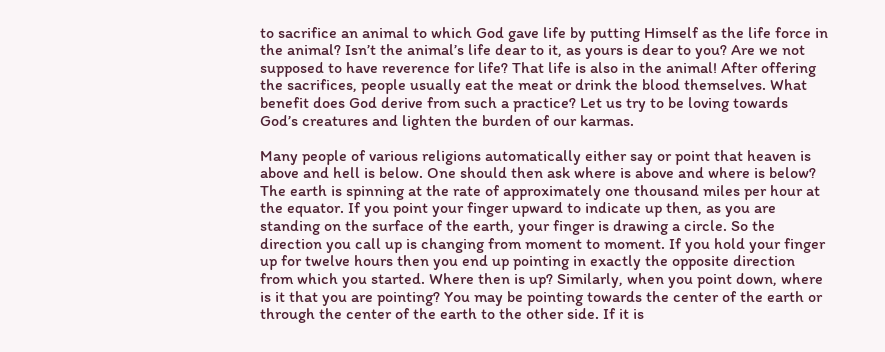to sacrifice an animal to which God gave life by putting Himself as the life force in the animal? Isn’t the animal’s life dear to it, as yours is dear to you? Are we not supposed to have reverence for life? That life is also in the animal! After offering the sacrifices, people usually eat the meat or drink the blood themselves. What benefit does God derive from such a practice? Let us try to be loving towards God’s creatures and lighten the burden of our karmas.

Many people of various religions automatically either say or point that heaven is above and hell is below. One should then ask where is above and where is below? The earth is spinning at the rate of approximately one thousand miles per hour at the equator. If you point your finger upward to indicate up then, as you are standing on the surface of the earth, your finger is drawing a circle. So the direction you call up is changing from moment to moment. If you hold your finger up for twelve hours then you end up pointing in exactly the opposite direction from which you started. Where then is up? Similarly, when you point down, where is it that you are pointing? You may be pointing towards the center of the earth or through the center of the earth to the other side. If it is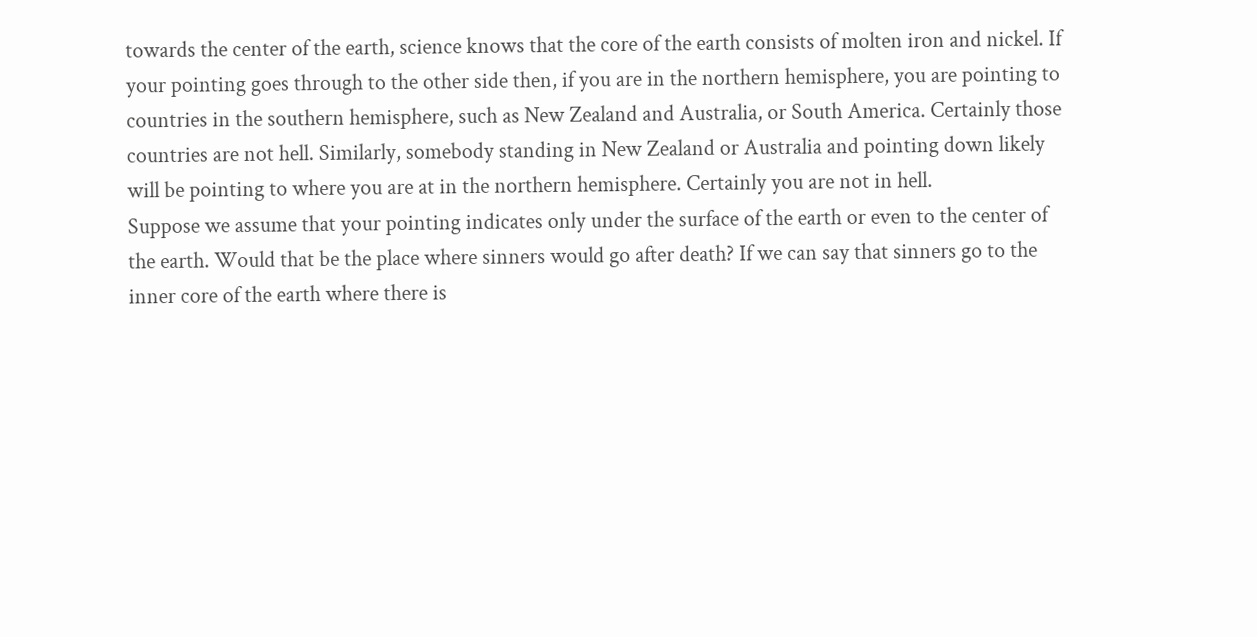towards the center of the earth, science knows that the core of the earth consists of molten iron and nickel. If your pointing goes through to the other side then, if you are in the northern hemisphere, you are pointing to countries in the southern hemisphere, such as New Zealand and Australia, or South America. Certainly those countries are not hell. Similarly, somebody standing in New Zealand or Australia and pointing down likely will be pointing to where you are at in the northern hemisphere. Certainly you are not in hell.
Suppose we assume that your pointing indicates only under the surface of the earth or even to the center of the earth. Would that be the place where sinners would go after death? If we can say that sinners go to the inner core of the earth where there is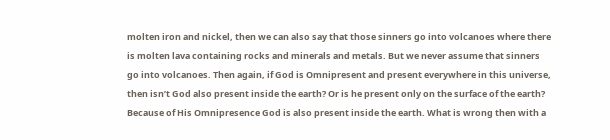molten iron and nickel, then we can also say that those sinners go into volcanoes where there is molten lava containing rocks and minerals and metals. But we never assume that sinners go into volcanoes. Then again, if God is Omnipresent and present everywhere in this universe, then isn’t God also present inside the earth? Or is he present only on the surface of the earth? Because of His Omnipresence God is also present inside the earth. What is wrong then with a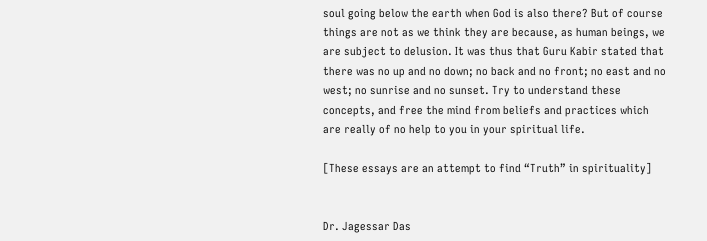soul going below the earth when God is also there? But of course things are not as we think they are because, as human beings, we are subject to delusion. It was thus that Guru Kabir stated that there was no up and no down; no back and no front; no east and no west; no sunrise and no sunset. Try to understand these concepts, and free the mind from beliefs and practices which are really of no help to you in your spiritual life.

[These essays are an attempt to find “Truth” in spirituality]


Dr. Jagessar Das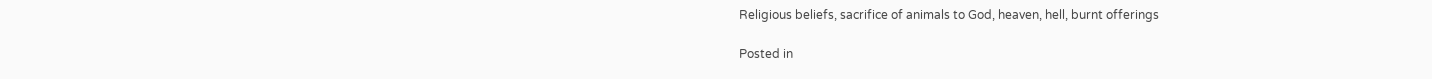Religious beliefs, sacrifice of animals to God, heaven, hell, burnt offerings

Posted in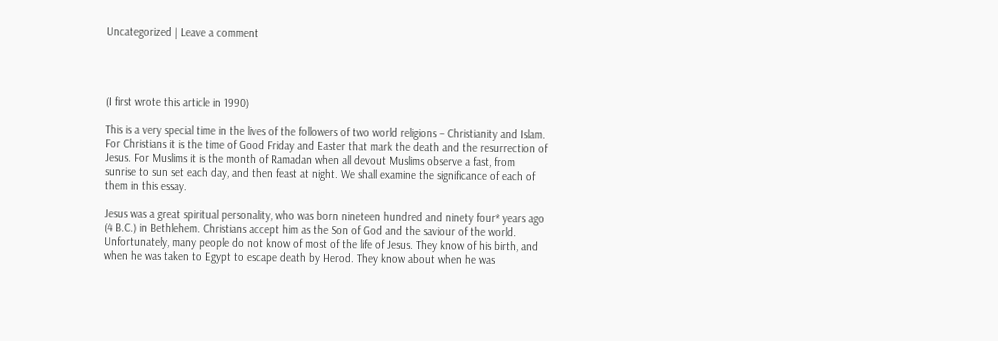Uncategorized | Leave a comment




(I first wrote this article in 1990)

This is a very special time in the lives of the followers of two world religions – Christianity and Islam. For Christians it is the time of Good Friday and Easter that mark the death and the resurrection of Jesus. For Muslims it is the month of Ramadan when all devout Muslims observe a fast, from sunrise to sun set each day, and then feast at night. We shall examine the significance of each of them in this essay.

Jesus was a great spiritual personality, who was born nineteen hundred and ninety four* years ago (4 B.C.) in Bethlehem. Christians accept him as the Son of God and the saviour of the world. Unfortunately, many people do not know of most of the life of Jesus. They know of his birth, and when he was taken to Egypt to escape death by Herod. They know about when he was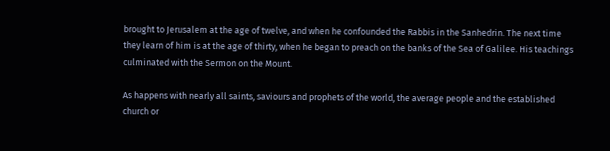brought to Jerusalem at the age of twelve, and when he confounded the Rabbis in the Sanhedrin. The next time they learn of him is at the age of thirty, when he began to preach on the banks of the Sea of Galilee. His teachings culminated with the Sermon on the Mount.

As happens with nearly all saints, saviours and prophets of the world, the average people and the established church or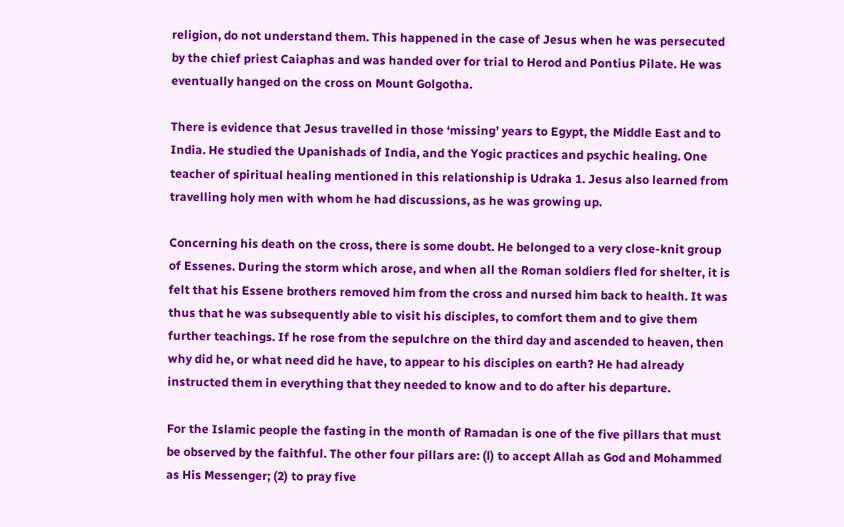religion, do not understand them. This happened in the case of Jesus when he was persecuted by the chief priest Caiaphas and was handed over for trial to Herod and Pontius Pilate. He was eventually hanged on the cross on Mount Golgotha.

There is evidence that Jesus travelled in those ‘missing’ years to Egypt, the Middle East and to India. He studied the Upanishads of India, and the Yogic practices and psychic healing. One teacher of spiritual healing mentioned in this relationship is Udraka 1. Jesus also learned from travelling holy men with whom he had discussions, as he was growing up.

Concerning his death on the cross, there is some doubt. He belonged to a very close-knit group of Essenes. During the storm which arose, and when all the Roman soldiers fled for shelter, it is felt that his Essene brothers removed him from the cross and nursed him back to health. It was thus that he was subsequently able to visit his disciples, to comfort them and to give them further teachings. If he rose from the sepulchre on the third day and ascended to heaven, then why did he, or what need did he have, to appear to his disciples on earth? He had already instructed them in everything that they needed to know and to do after his departure.

For the Islamic people the fasting in the month of Ramadan is one of the five pillars that must be observed by the faithful. The other four pillars are: (l) to accept Allah as God and Mohammed as His Messenger; (2) to pray five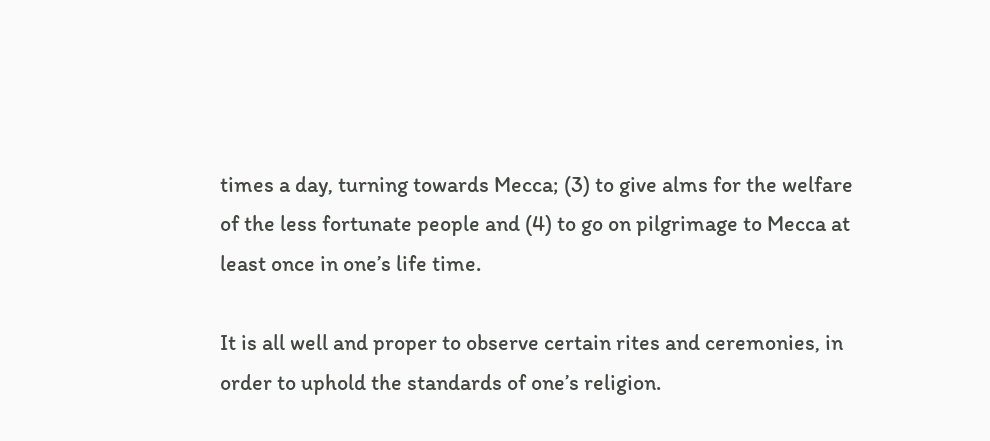times a day, turning towards Mecca; (3) to give alms for the welfare of the less fortunate people and (4) to go on pilgrimage to Mecca at least once in one’s life time.

It is all well and proper to observe certain rites and ceremonies, in order to uphold the standards of one’s religion.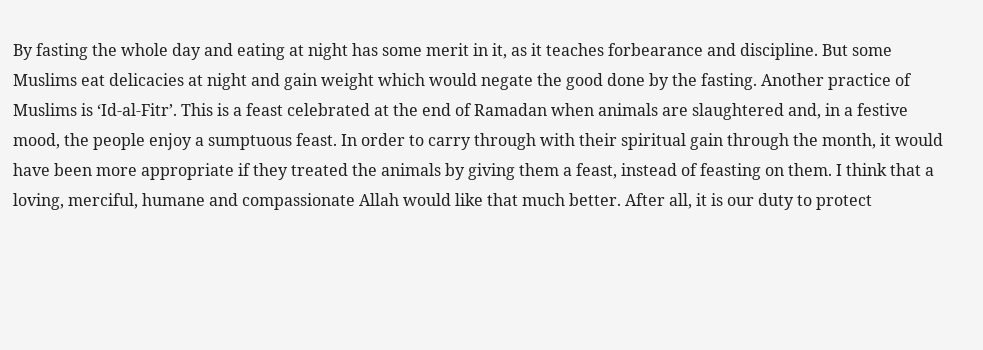By fasting the whole day and eating at night has some merit in it, as it teaches forbearance and discipline. But some Muslims eat delicacies at night and gain weight which would negate the good done by the fasting. Another practice of Muslims is ‘Id-al-Fitr’. This is a feast celebrated at the end of Ramadan when animals are slaughtered and, in a festive mood, the people enjoy a sumptuous feast. In order to carry through with their spiritual gain through the month, it would have been more appropriate if they treated the animals by giving them a feast, instead of feasting on them. I think that a loving, merciful, humane and compassionate Allah would like that much better. After all, it is our duty to protect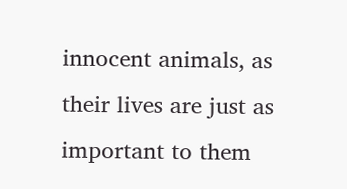innocent animals, as their lives are just as important to them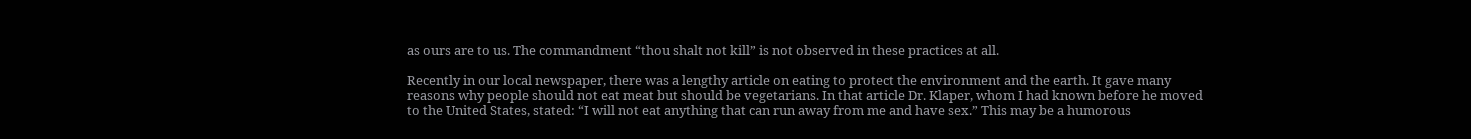as ours are to us. The commandment “thou shalt not kill” is not observed in these practices at all.

Recently in our local newspaper, there was a lengthy article on eating to protect the environment and the earth. It gave many reasons why people should not eat meat but should be vegetarians. In that article Dr. Klaper, whom I had known before he moved to the United States, stated: “I will not eat anything that can run away from me and have sex.” This may be a humorous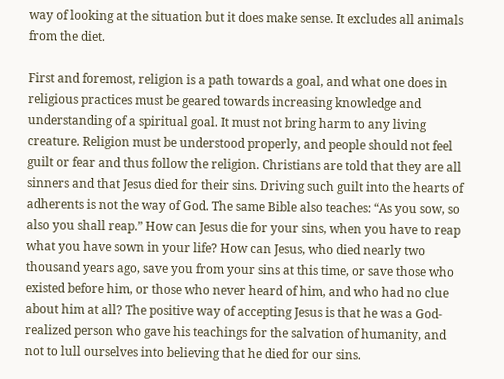way of looking at the situation but it does make sense. It excludes all animals from the diet.

First and foremost, religion is a path towards a goal, and what one does in religious practices must be geared towards increasing knowledge and understanding of a spiritual goal. It must not bring harm to any living creature. Religion must be understood properly, and people should not feel guilt or fear and thus follow the religion. Christians are told that they are all sinners and that Jesus died for their sins. Driving such guilt into the hearts of adherents is not the way of God. The same Bible also teaches: “As you sow, so also you shall reap.” How can Jesus die for your sins, when you have to reap what you have sown in your life? How can Jesus, who died nearly two thousand years ago, save you from your sins at this time, or save those who existed before him, or those who never heard of him, and who had no clue about him at all? The positive way of accepting Jesus is that he was a God-realized person who gave his teachings for the salvation of humanity, and not to lull ourselves into believing that he died for our sins.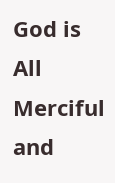God is All Merciful and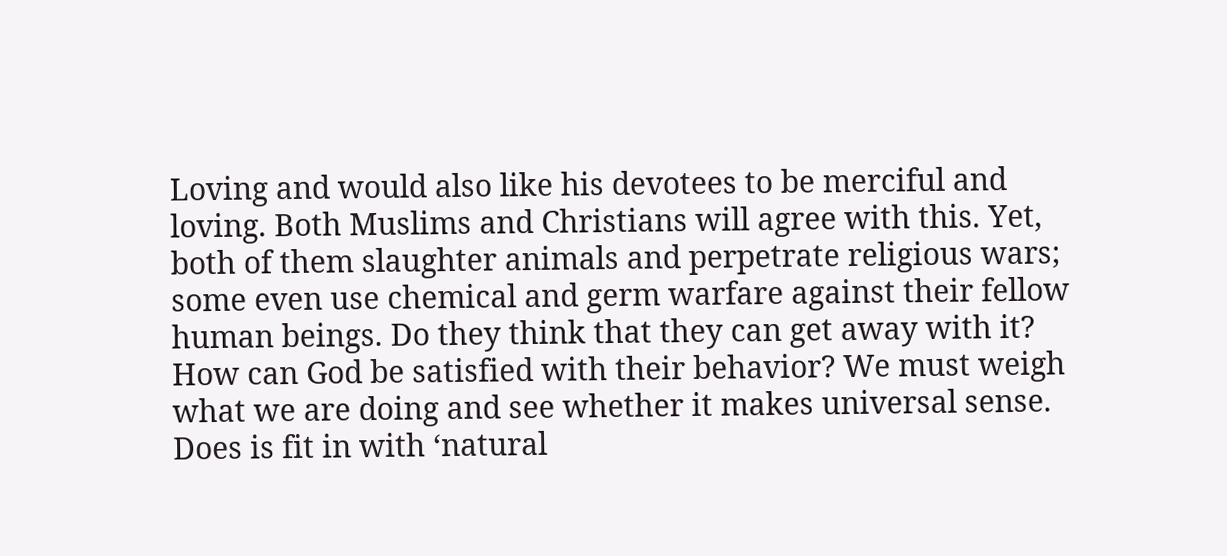Loving and would also like his devotees to be merciful and loving. Both Muslims and Christians will agree with this. Yet, both of them slaughter animals and perpetrate religious wars; some even use chemical and germ warfare against their fellow human beings. Do they think that they can get away with it? How can God be satisfied with their behavior? We must weigh what we are doing and see whether it makes universal sense. Does is fit in with ‘natural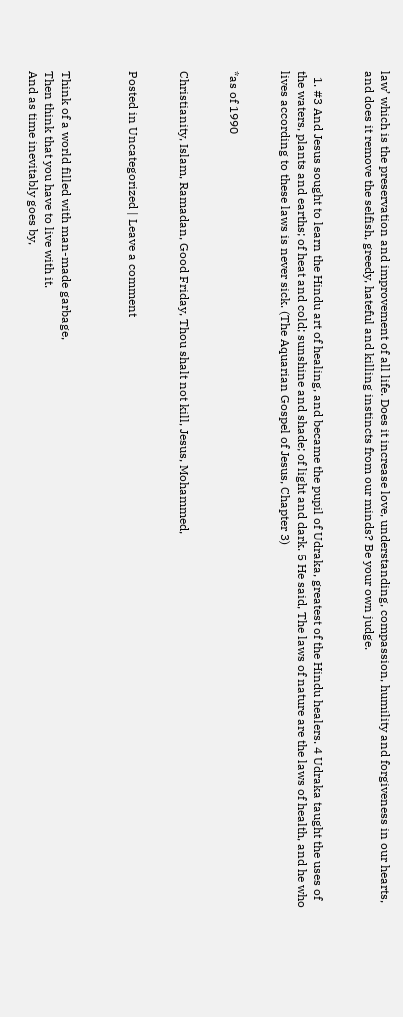law’ which is the preservation and improvement of all life. Does it increase love, understanding, compassion, humility and forgiveness in our hearts, and does it remove the selfish, greedy, hateful and killing instincts from our minds? Be your own judge.


  1. #3 And Jesus sought to learn the Hindu art of healing, and became the pupil of Udraka, greatest of the Hindu healers. 4 Udraka taught the uses of the waters, plants and earths; of heat and cold; sunshine and shade; of light and dark. 5 He said, The laws of nature are the laws of health, and he who lives according to these laws is never sick. (The Aquarian Gospel of Jesus, Chapter 3)


*as of 1990


Christianity, Islam, Ramadan, Good Friday, Thou shalt not kill, Jesus, Mohammed,


Posted in Uncategorized | Leave a comment



Think of a world filled with man-made garbage,
Then think that you have to live with it.
And as time inevitably goes by,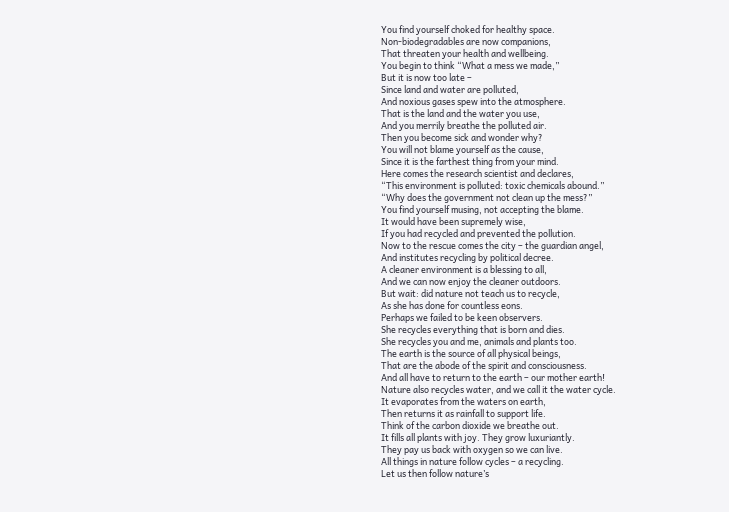You find yourself choked for healthy space.
Non-biodegradables are now companions,
That threaten your health and wellbeing.
You begin to think “What a mess we made,”
But it is now too late –
Since land and water are polluted,
And noxious gases spew into the atmosphere.
That is the land and the water you use,
And you merrily breathe the polluted air.
Then you become sick and wonder why?
You will not blame yourself as the cause,
Since it is the farthest thing from your mind.
Here comes the research scientist and declares,
“This environment is polluted: toxic chemicals abound.”
“Why does the government not clean up the mess?”
You find yourself musing, not accepting the blame.
It would have been supremely wise,
If you had recycled and prevented the pollution.
Now to the rescue comes the city – the guardian angel,
And institutes recycling by political decree.
A cleaner environment is a blessing to all,
And we can now enjoy the cleaner outdoors.
But wait: did nature not teach us to recycle,
As she has done for countless eons.
Perhaps we failed to be keen observers.
She recycles everything that is born and dies.
She recycles you and me, animals and plants too.
The earth is the source of all physical beings,
That are the abode of the spirit and consciousness.
And all have to return to the earth – our mother earth!
Nature also recycles water, and we call it the water cycle.
It evaporates from the waters on earth,
Then returns it as rainfall to support life.
Think of the carbon dioxide we breathe out.
It fills all plants with joy. They grow luxuriantly.
They pay us back with oxygen so we can live.
All things in nature follow cycles – a recycling.
Let us then follow nature’s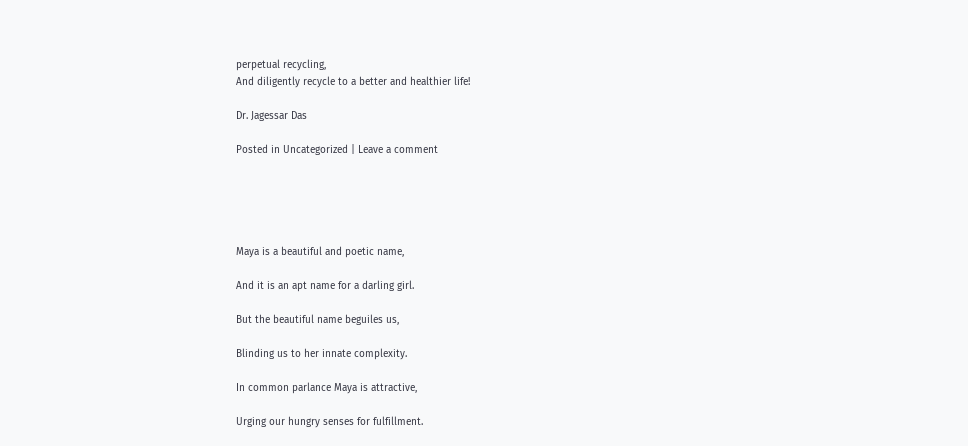perpetual recycling,
And diligently recycle to a better and healthier life!

Dr. Jagessar Das

Posted in Uncategorized | Leave a comment





Maya is a beautiful and poetic name,

And it is an apt name for a darling girl.

But the beautiful name beguiles us,

Blinding us to her innate complexity.

In common parlance Maya is attractive,

Urging our hungry senses for fulfillment.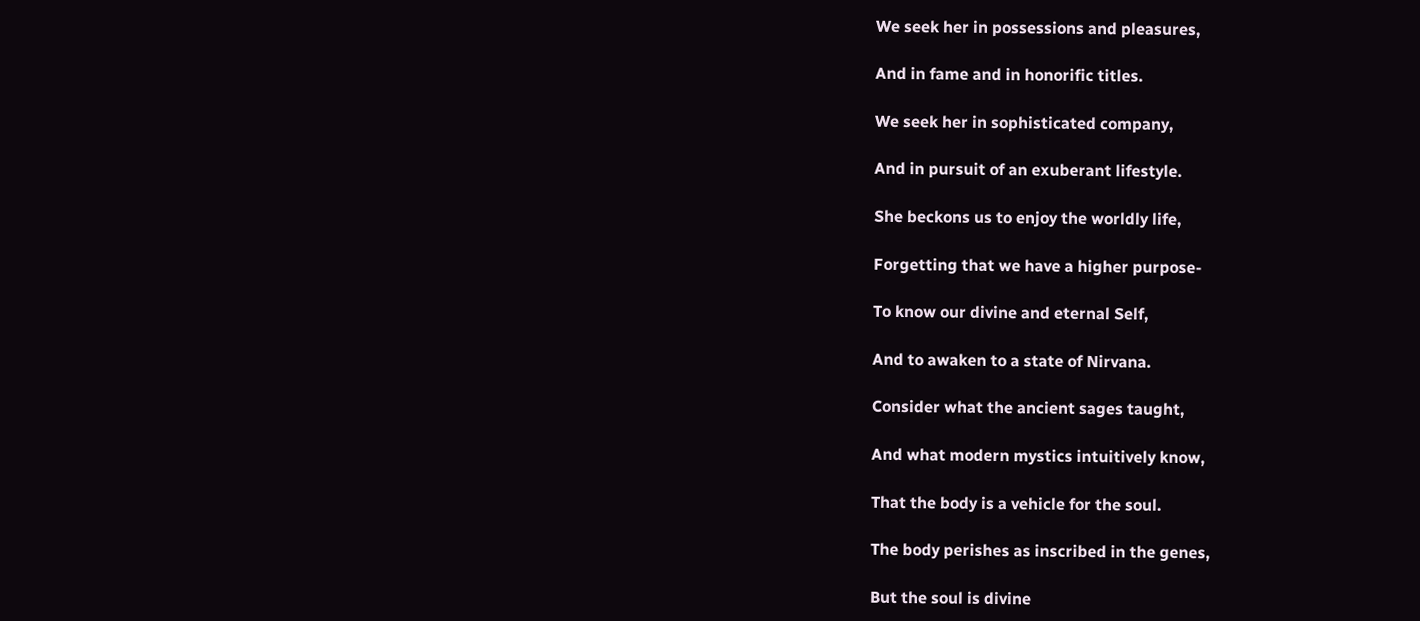We seek her in possessions and pleasures,

And in fame and in honorific titles.

We seek her in sophisticated company,

And in pursuit of an exuberant lifestyle.

She beckons us to enjoy the worldly life,

Forgetting that we have a higher purpose-

To know our divine and eternal Self,

And to awaken to a state of Nirvana.

Consider what the ancient sages taught,

And what modern mystics intuitively know,

That the body is a vehicle for the soul.

The body perishes as inscribed in the genes,

But the soul is divine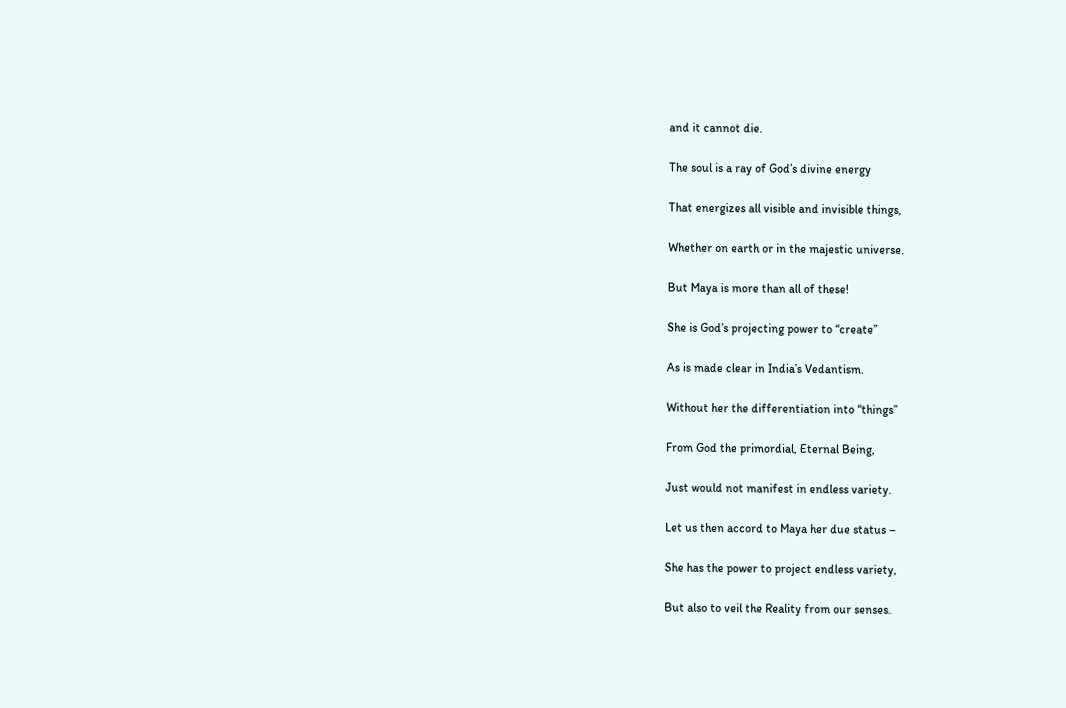and it cannot die.

The soul is a ray of God’s divine energy

That energizes all visible and invisible things,

Whether on earth or in the majestic universe.

But Maya is more than all of these!

She is God’s projecting power to “create”

As is made clear in India’s Vedantism.

Without her the differentiation into “things”

From God the primordial, Eternal Being,

Just would not manifest in endless variety.

Let us then accord to Maya her due status –

She has the power to project endless variety,

But also to veil the Reality from our senses.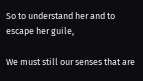So to understand her and to escape her guile,

We must still our senses that are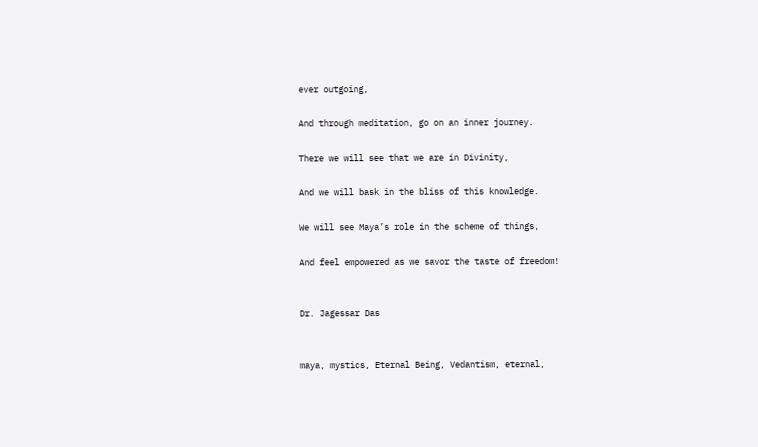ever outgoing,

And through meditation, go on an inner journey.

There we will see that we are in Divinity,

And we will bask in the bliss of this knowledge.

We will see Maya’s role in the scheme of things,

And feel empowered as we savor the taste of freedom!


Dr. Jagessar Das


maya, mystics, Eternal Being, Vedantism, eternal,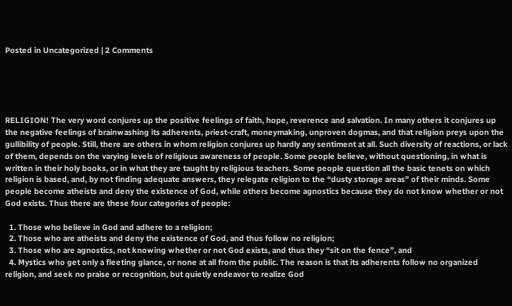Posted in Uncategorized | 2 Comments





RELIGION! The very word conjures up the positive feelings of faith, hope, reverence and salvation. In many others it conjures up the negative feelings of brainwashing its adherents, priest-craft, moneymaking, unproven dogmas, and that religion preys upon the gullibility of people. Still, there are others in whom religion conjures up hardly any sentiment at all. Such diversity of reactions, or lack of them, depends on the varying levels of religious awareness of people. Some people believe, without questioning, in what is written in their holy books, or in what they are taught by religious teachers. Some people question all the basic tenets on which religion is based, and, by not finding adequate answers, they relegate religion to the “dusty storage areas” of their minds. Some people become atheists and deny the existence of God, while others become agnostics because they do not know whether or not God exists. Thus there are these four categories of people:

  1. Those who believe in God and adhere to a religion;
  2. Those who are atheists and deny the existence of God, and thus follow no religion;
  3. Those who are agnostics, not knowing whether or not God exists, and thus they “sit on the fence”, and
  4. Mystics who get only a fleeting glance, or none at all from the public. The reason is that its adherents follow no organized religion, and seek no praise or recognition, but quietly endeavor to realize God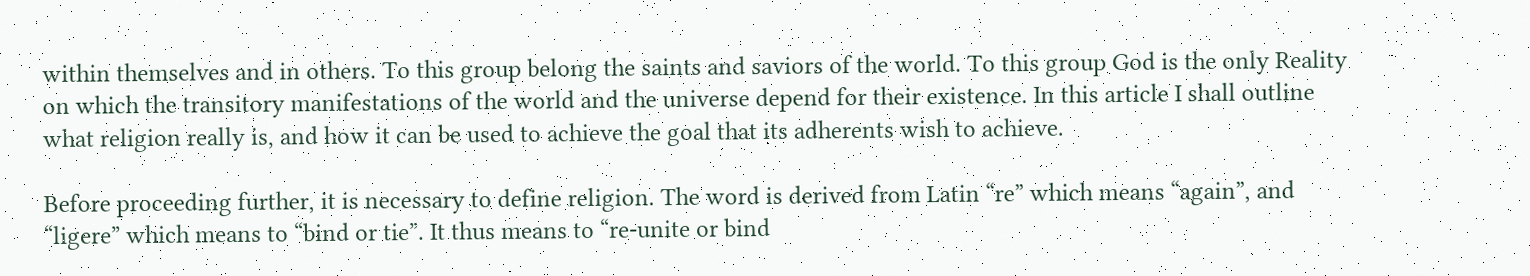within themselves and in others. To this group belong the saints and saviors of the world. To this group God is the only Reality on which the transitory manifestations of the world and the universe depend for their existence. In this article I shall outline what religion really is, and how it can be used to achieve the goal that its adherents wish to achieve.

Before proceeding further, it is necessary to define religion. The word is derived from Latin “re” which means “again”, and “ligere” which means to “bind or tie”. It thus means to “re-unite or bind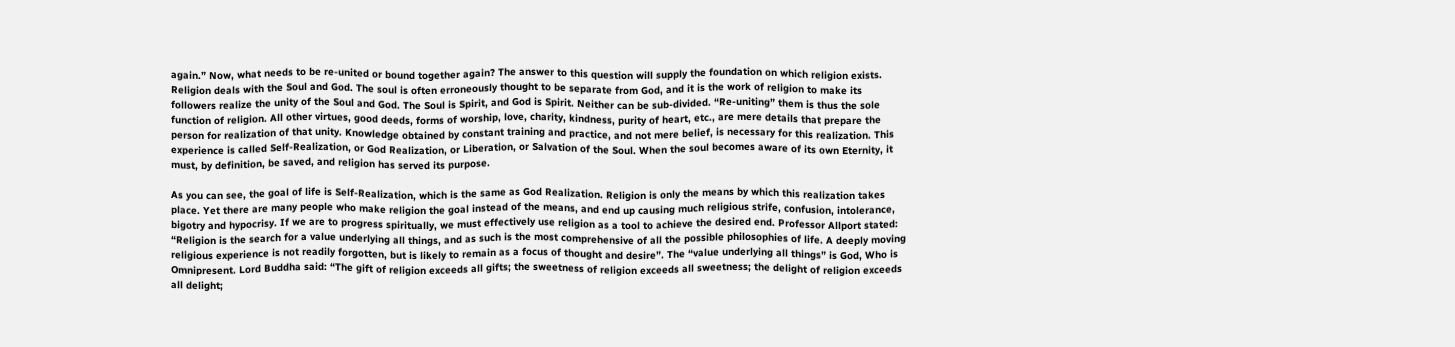again.” Now, what needs to be re-united or bound together again? The answer to this question will supply the foundation on which religion exists. Religion deals with the Soul and God. The soul is often erroneously thought to be separate from God, and it is the work of religion to make its followers realize the unity of the Soul and God. The Soul is Spirit, and God is Spirit. Neither can be sub-divided. “Re-uniting” them is thus the sole function of religion. All other virtues, good deeds, forms of worship, love, charity, kindness, purity of heart, etc., are mere details that prepare the person for realization of that unity. Knowledge obtained by constant training and practice, and not mere belief, is necessary for this realization. This experience is called Self-Realization, or God Realization, or Liberation, or Salvation of the Soul. When the soul becomes aware of its own Eternity, it must, by definition, be saved, and religion has served its purpose.

As you can see, the goal of life is Self-Realization, which is the same as God Realization. Religion is only the means by which this realization takes place. Yet there are many people who make religion the goal instead of the means, and end up causing much religious strife, confusion, intolerance, bigotry and hypocrisy. If we are to progress spiritually, we must effectively use religion as a tool to achieve the desired end. Professor Allport stated: “Religion is the search for a value underlying all things, and as such is the most comprehensive of all the possible philosophies of life. A deeply moving religious experience is not readily forgotten, but is likely to remain as a focus of thought and desire”. The “value underlying all things” is God, Who is Omnipresent. Lord Buddha said: “The gift of religion exceeds all gifts; the sweetness of religion exceeds all sweetness; the delight of religion exceeds all delight;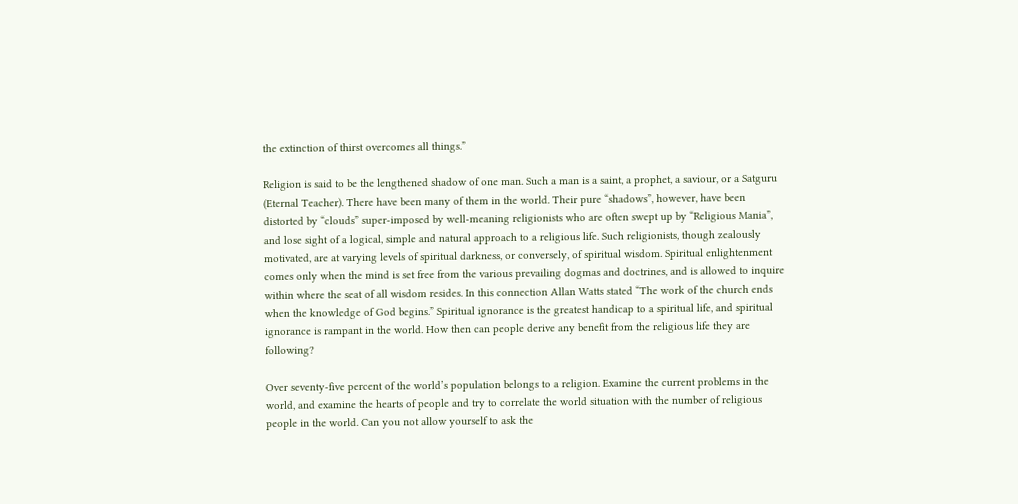the extinction of thirst overcomes all things.”

Religion is said to be the lengthened shadow of one man. Such a man is a saint, a prophet, a saviour, or a Satguru (Eternal Teacher). There have been many of them in the world. Their pure “shadows”, however, have been distorted by “clouds” super-imposed by well-meaning religionists who are often swept up by “Religious Mania”, and lose sight of a logical, simple and natural approach to a religious life. Such religionists, though zealously motivated, are at varying levels of spiritual darkness, or conversely, of spiritual wisdom. Spiritual enlightenment comes only when the mind is set free from the various prevailing dogmas and doctrines, and is allowed to inquire within where the seat of all wisdom resides. In this connection Allan Watts stated “The work of the church ends when the knowledge of God begins.” Spiritual ignorance is the greatest handicap to a spiritual life, and spiritual ignorance is rampant in the world. How then can people derive any benefit from the religious life they are following?

Over seventy-five percent of the world’s population belongs to a religion. Examine the current problems in the world, and examine the hearts of people and try to correlate the world situation with the number of religious people in the world. Can you not allow yourself to ask the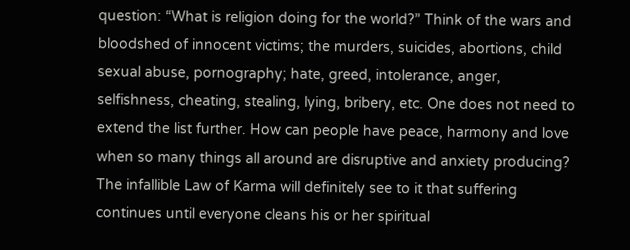question: “What is religion doing for the world?” Think of the wars and bloodshed of innocent victims; the murders, suicides, abortions, child sexual abuse, pornography; hate, greed, intolerance, anger, selfishness, cheating, stealing, lying, bribery, etc. One does not need to extend the list further. How can people have peace, harmony and love when so many things all around are disruptive and anxiety producing? The infallible Law of Karma will definitely see to it that suffering continues until everyone cleans his or her spiritual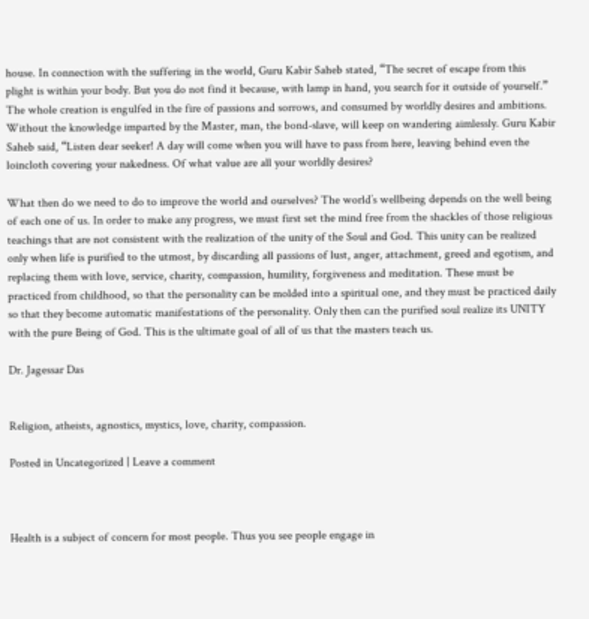house. In connection with the suffering in the world, Guru Kabir Saheb stated, “The secret of escape from this plight is within your body. But you do not find it because, with lamp in hand, you search for it outside of yourself.” The whole creation is engulfed in the fire of passions and sorrows, and consumed by worldly desires and ambitions. Without the knowledge imparted by the Master, man, the bond-slave, will keep on wandering aimlessly. Guru Kabir Saheb said, “Listen dear seeker! A day will come when you will have to pass from here, leaving behind even the loincloth covering your nakedness. Of what value are all your worldly desires?

What then do we need to do to improve the world and ourselves? The world’s wellbeing depends on the well being of each one of us. In order to make any progress, we must first set the mind free from the shackles of those religious teachings that are not consistent with the realization of the unity of the Soul and God. This unity can be realized only when life is purified to the utmost, by discarding all passions of lust, anger, attachment, greed and egotism, and replacing them with love, service, charity, compassion, humility, forgiveness and meditation. These must be practiced from childhood, so that the personality can be molded into a spiritual one, and they must be practiced daily so that they become automatic manifestations of the personality. Only then can the purified soul realize its UNITY with the pure Being of God. This is the ultimate goal of all of us that the masters teach us.

Dr. Jagessar Das


Religion, atheists, agnostics, mystics, love, charity, compassion.

Posted in Uncategorized | Leave a comment



Health is a subject of concern for most people. Thus you see people engage in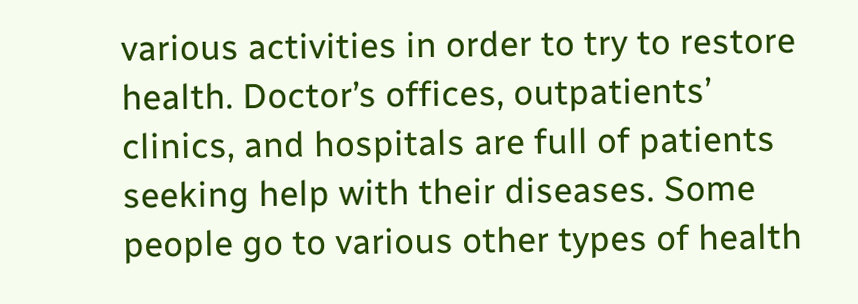various activities in order to try to restore health. Doctor’s offices, outpatients’ clinics, and hospitals are full of patients seeking help with their diseases. Some people go to various other types of health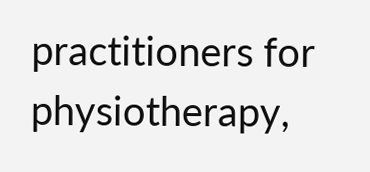practitioners for physiotherapy,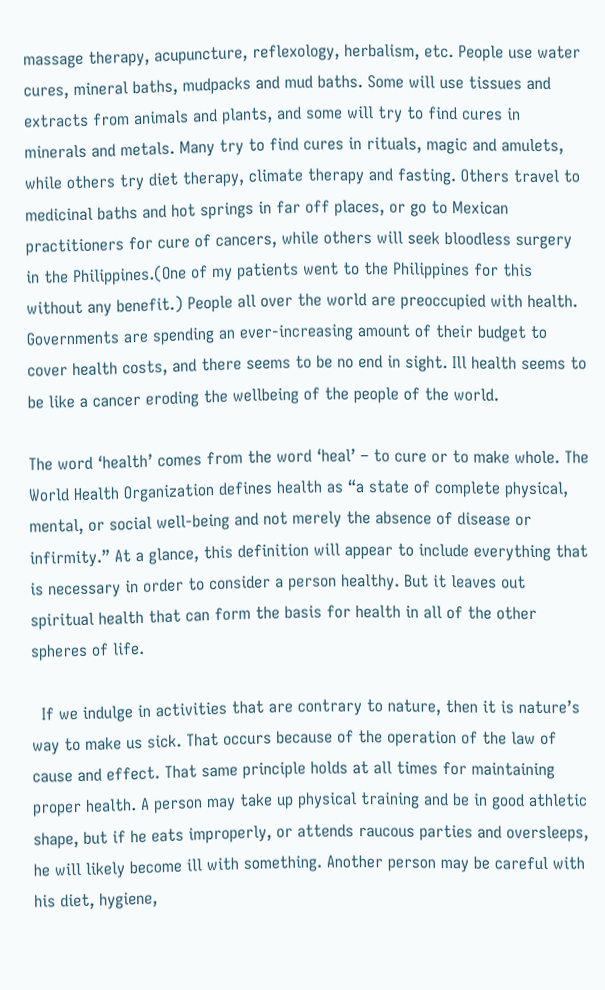massage therapy, acupuncture, reflexology, herbalism, etc. People use water cures, mineral baths, mudpacks and mud baths. Some will use tissues and extracts from animals and plants, and some will try to find cures in minerals and metals. Many try to find cures in rituals, magic and amulets, while others try diet therapy, climate therapy and fasting. Others travel to medicinal baths and hot springs in far off places, or go to Mexican practitioners for cure of cancers, while others will seek bloodless surgery in the Philippines.(One of my patients went to the Philippines for this without any benefit.) People all over the world are preoccupied with health. Governments are spending an ever-increasing amount of their budget to cover health costs, and there seems to be no end in sight. Ill health seems to be like a cancer eroding the wellbeing of the people of the world.

The word ‘health’ comes from the word ‘heal’ – to cure or to make whole. The World Health Organization defines health as “a state of complete physical, mental, or social well-being and not merely the absence of disease or infirmity.” At a glance, this definition will appear to include everything that is necessary in order to consider a person healthy. But it leaves out spiritual health that can form the basis for health in all of the other spheres of life.

  If we indulge in activities that are contrary to nature, then it is nature’s way to make us sick. That occurs because of the operation of the law of cause and effect. That same principle holds at all times for maintaining proper health. A person may take up physical training and be in good athletic shape, but if he eats improperly, or attends raucous parties and oversleeps, he will likely become ill with something. Another person may be careful with his diet, hygiene,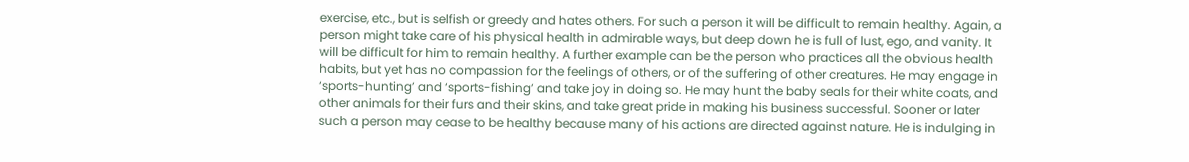exercise, etc., but is selfish or greedy and hates others. For such a person it will be difficult to remain healthy. Again, a person might take care of his physical health in admirable ways, but deep down he is full of lust, ego, and vanity. It will be difficult for him to remain healthy. A further example can be the person who practices all the obvious health habits, but yet has no compassion for the feelings of others, or of the suffering of other creatures. He may engage in ‘sports-hunting’ and ‘sports-fishing’ and take joy in doing so. He may hunt the baby seals for their white coats, and other animals for their furs and their skins, and take great pride in making his business successful. Sooner or later such a person may cease to be healthy because many of his actions are directed against nature. He is indulging in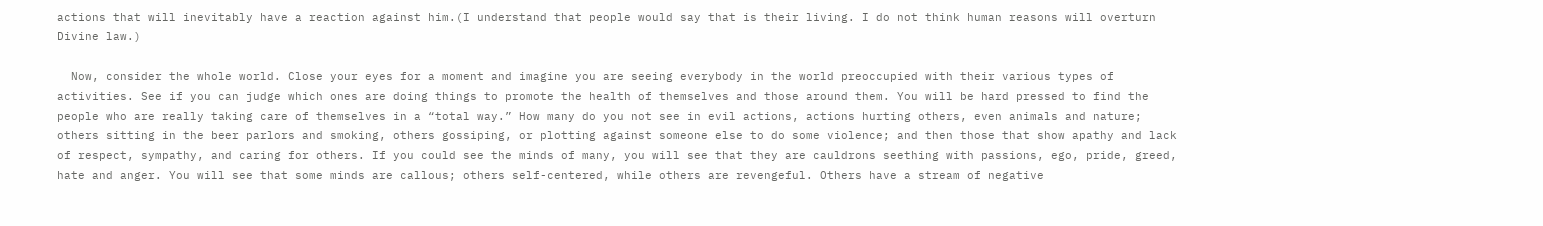actions that will inevitably have a reaction against him.(I understand that people would say that is their living. I do not think human reasons will overturn Divine law.)

  Now, consider the whole world. Close your eyes for a moment and imagine you are seeing everybody in the world preoccupied with their various types of activities. See if you can judge which ones are doing things to promote the health of themselves and those around them. You will be hard pressed to find the people who are really taking care of themselves in a “total way.” How many do you not see in evil actions, actions hurting others, even animals and nature; others sitting in the beer parlors and smoking, others gossiping, or plotting against someone else to do some violence; and then those that show apathy and lack of respect, sympathy, and caring for others. If you could see the minds of many, you will see that they are cauldrons seething with passions, ego, pride, greed, hate and anger. You will see that some minds are callous; others self-centered, while others are revengeful. Others have a stream of negative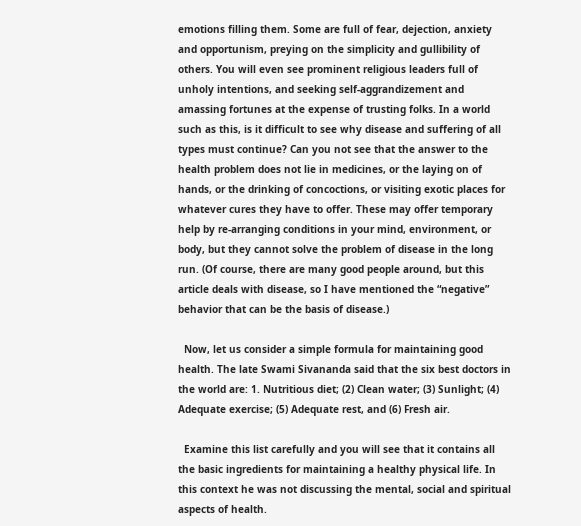emotions filling them. Some are full of fear, dejection, anxiety and opportunism, preying on the simplicity and gullibility of others. You will even see prominent religious leaders full of unholy intentions, and seeking self-aggrandizement and amassing fortunes at the expense of trusting folks. In a world such as this, is it difficult to see why disease and suffering of all types must continue? Can you not see that the answer to the health problem does not lie in medicines, or the laying on of hands, or the drinking of concoctions, or visiting exotic places for whatever cures they have to offer. These may offer temporary help by re-arranging conditions in your mind, environment, or body, but they cannot solve the problem of disease in the long run. (Of course, there are many good people around, but this article deals with disease, so I have mentioned the “negative” behavior that can be the basis of disease.)

  Now, let us consider a simple formula for maintaining good health. The late Swami Sivananda said that the six best doctors in the world are: 1. Nutritious diet; (2) Clean water; (3) Sunlight; (4) Adequate exercise; (5) Adequate rest, and (6) Fresh air.

  Examine this list carefully and you will see that it contains all the basic ingredients for maintaining a healthy physical life. In this context he was not discussing the mental, social and spiritual aspects of health.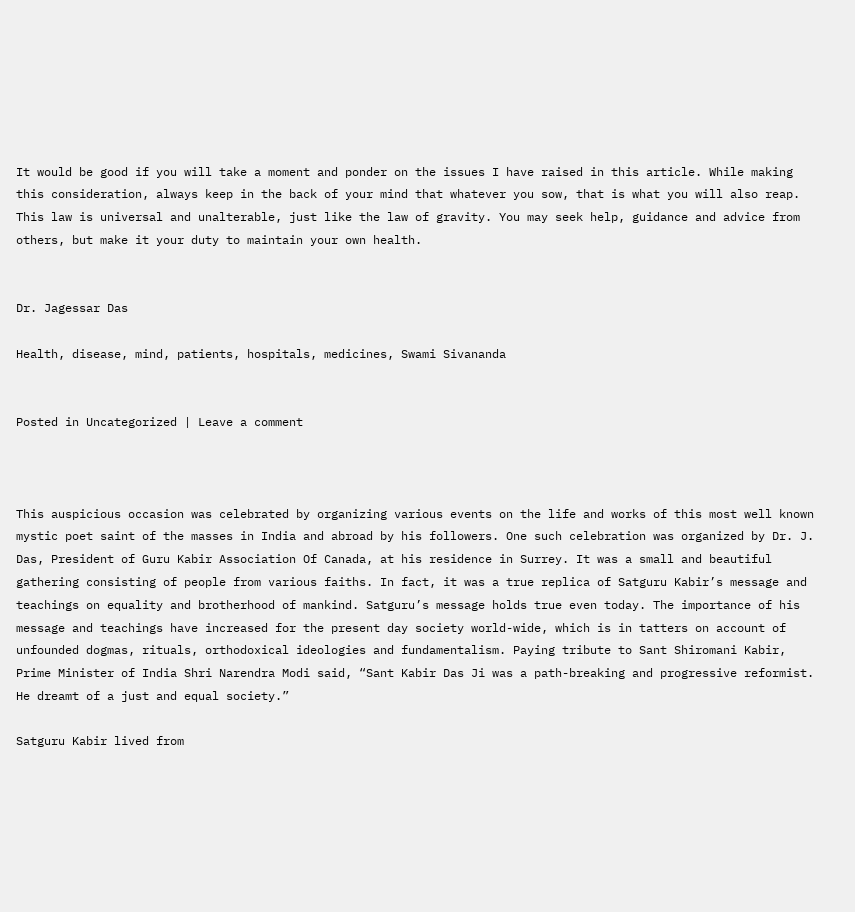It would be good if you will take a moment and ponder on the issues I have raised in this article. While making this consideration, always keep in the back of your mind that whatever you sow, that is what you will also reap. This law is universal and unalterable, just like the law of gravity. You may seek help, guidance and advice from others, but make it your duty to maintain your own health.


Dr. Jagessar Das

Health, disease, mind, patients, hospitals, medicines, Swami Sivananda


Posted in Uncategorized | Leave a comment



This auspicious occasion was celebrated by organizing various events on the life and works of this most well known mystic poet saint of the masses in India and abroad by his followers. One such celebration was organized by Dr. J. Das, President of Guru Kabir Association Of Canada, at his residence in Surrey. It was a small and beautiful gathering consisting of people from various faiths. In fact, it was a true replica of Satguru Kabir’s message and teachings on equality and brotherhood of mankind. Satguru’s message holds true even today. The importance of his message and teachings have increased for the present day society world-wide, which is in tatters on account of unfounded dogmas, rituals, orthodoxical ideologies and fundamentalism. Paying tribute to Sant Shiromani Kabir, Prime Minister of India Shri Narendra Modi said, “Sant Kabir Das Ji was a path-breaking and progressive reformist. He dreamt of a just and equal society.”

Satguru Kabir lived from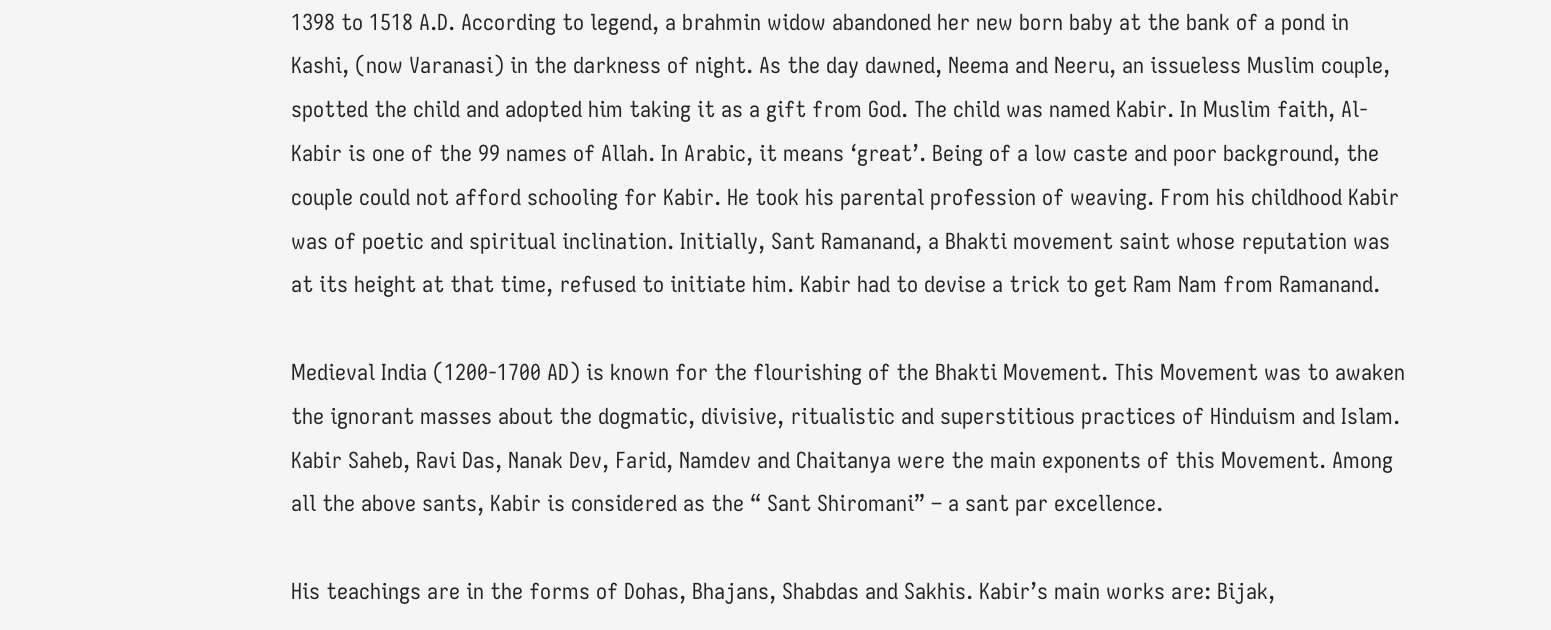1398 to 1518 A.D. According to legend, a brahmin widow abandoned her new born baby at the bank of a pond in Kashi, (now Varanasi) in the darkness of night. As the day dawned, Neema and Neeru, an issueless Muslim couple, spotted the child and adopted him taking it as a gift from God. The child was named Kabir. In Muslim faith, Al-Kabir is one of the 99 names of Allah. In Arabic, it means ‘great’. Being of a low caste and poor background, the couple could not afford schooling for Kabir. He took his parental profession of weaving. From his childhood Kabir was of poetic and spiritual inclination. Initially, Sant Ramanand, a Bhakti movement saint whose reputation was at its height at that time, refused to initiate him. Kabir had to devise a trick to get Ram Nam from Ramanand.

Medieval India (1200-1700 AD) is known for the flourishing of the Bhakti Movement. This Movement was to awaken the ignorant masses about the dogmatic, divisive, ritualistic and superstitious practices of Hinduism and Islam. Kabir Saheb, Ravi Das, Nanak Dev, Farid, Namdev and Chaitanya were the main exponents of this Movement. Among all the above sants, Kabir is considered as the “ Sant Shiromani” – a sant par excellence.

His teachings are in the forms of Dohas, Bhajans, Shabdas and Sakhis. Kabir’s main works are: Bijak,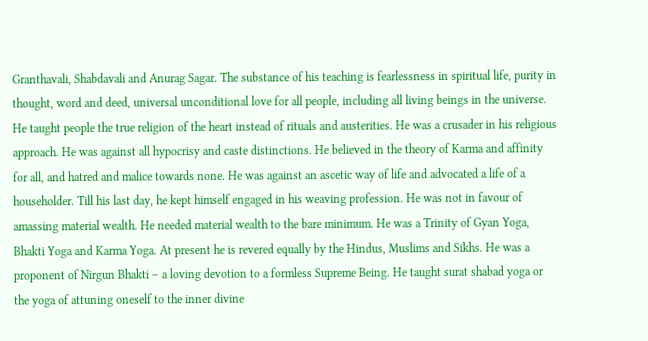Granthavali, Shabdavali and Anurag Sagar. The substance of his teaching is fearlessness in spiritual life, purity in thought, word and deed, universal unconditional love for all people, including all living beings in the universe. He taught people the true religion of the heart instead of rituals and austerities. He was a crusader in his religious approach. He was against all hypocrisy and caste distinctions. He believed in the theory of Karma and affinity for all, and hatred and malice towards none. He was against an ascetic way of life and advocated a life of a householder. Till his last day, he kept himself engaged in his weaving profession. He was not in favour of amassing material wealth. He needed material wealth to the bare minimum. He was a Trinity of Gyan Yoga, Bhakti Yoga and Karma Yoga. At present he is revered equally by the Hindus, Muslims and Sikhs. He was a proponent of Nirgun Bhakti – a loving devotion to a formless Supreme Being. He taught surat shabad yoga or the yoga of attuning oneself to the inner divine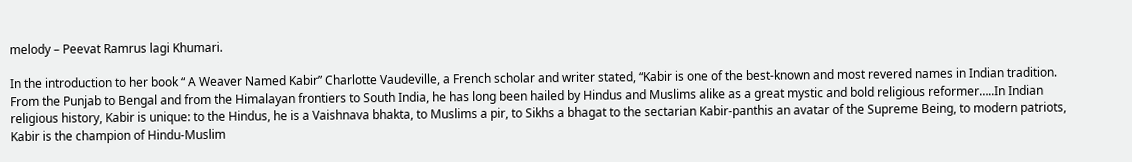melody – Peevat Ramrus lagi Khumari.

In the introduction to her book “ A Weaver Named Kabir” Charlotte Vaudeville, a French scholar and writer stated, “Kabir is one of the best-known and most revered names in Indian tradition. From the Punjab to Bengal and from the Himalayan frontiers to South India, he has long been hailed by Hindus and Muslims alike as a great mystic and bold religious reformer…..In Indian religious history, Kabir is unique: to the Hindus, he is a Vaishnava bhakta, to Muslims a pir, to Sikhs a bhagat to the sectarian Kabir-panthis an avatar of the Supreme Being, to modern patriots, Kabir is the champion of Hindu-Muslim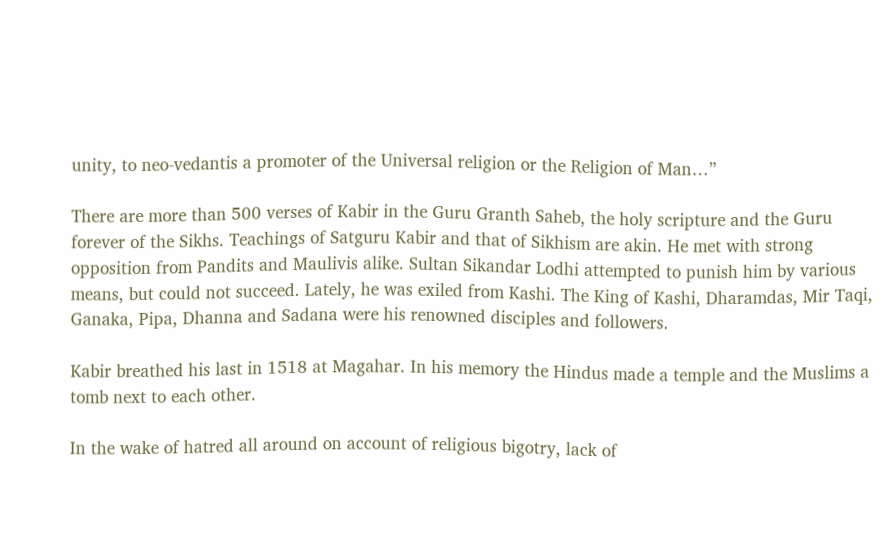unity, to neo-vedantis a promoter of the Universal religion or the Religion of Man…”

There are more than 500 verses of Kabir in the Guru Granth Saheb, the holy scripture and the Guru forever of the Sikhs. Teachings of Satguru Kabir and that of Sikhism are akin. He met with strong opposition from Pandits and Maulivis alike. Sultan Sikandar Lodhi attempted to punish him by various means, but could not succeed. Lately, he was exiled from Kashi. The King of Kashi, Dharamdas, Mir Taqi, Ganaka, Pipa, Dhanna and Sadana were his renowned disciples and followers.

Kabir breathed his last in 1518 at Magahar. In his memory the Hindus made a temple and the Muslims a tomb next to each other.

In the wake of hatred all around on account of religious bigotry, lack of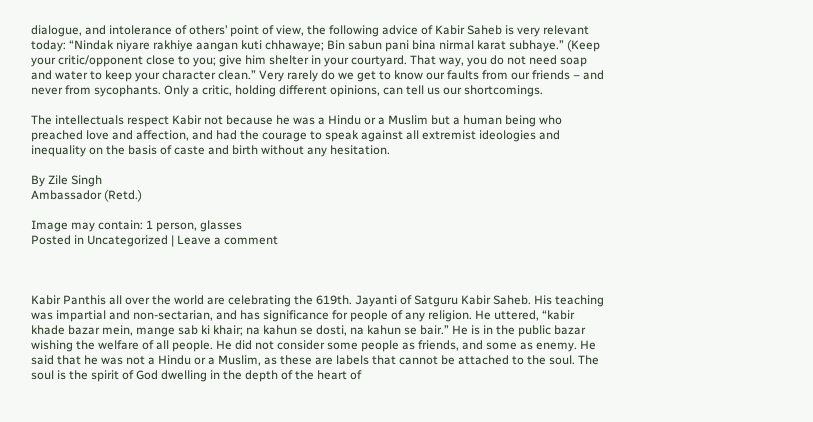dialogue, and intolerance of others’ point of view, the following advice of Kabir Saheb is very relevant today: “Nindak niyare rakhiye aangan kuti chhawaye; Bin sabun pani bina nirmal karat subhaye.” (Keep your critic/opponent close to you; give him shelter in your courtyard. That way, you do not need soap and water to keep your character clean.” Very rarely do we get to know our faults from our friends – and never from sycophants. Only a critic, holding different opinions, can tell us our shortcomings.

The intellectuals respect Kabir not because he was a Hindu or a Muslim but a human being who preached love and affection, and had the courage to speak against all extremist ideologies and inequality on the basis of caste and birth without any hesitation.

By Zile Singh
Ambassador (Retd.)

Image may contain: 1 person, glasses
Posted in Uncategorized | Leave a comment



Kabir Panthis all over the world are celebrating the 619th. Jayanti of Satguru Kabir Saheb. His teaching was impartial and non-sectarian, and has significance for people of any religion. He uttered, “kabir khade bazar mein, mange sab ki khair; na kahun se dosti, na kahun se bair.” He is in the public bazar wishing the welfare of all people. He did not consider some people as friends, and some as enemy. He said that he was not a Hindu or a Muslim, as these are labels that cannot be attached to the soul. The soul is the spirit of God dwelling in the depth of the heart of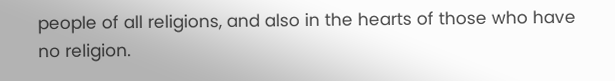people of all religions, and also in the hearts of those who have no religion.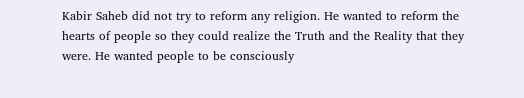Kabir Saheb did not try to reform any religion. He wanted to reform the hearts of people so they could realize the Truth and the Reality that they were. He wanted people to be consciously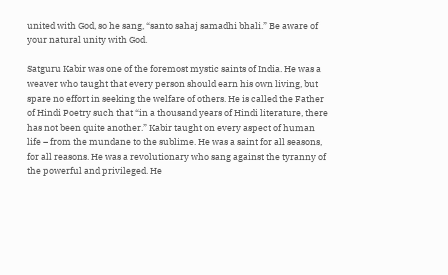united with God, so he sang, “santo sahaj samadhi bhali.” Be aware of your natural unity with God.

Satguru Kabir was one of the foremost mystic saints of India. He was a weaver who taught that every person should earn his own living, but spare no effort in seeking the welfare of others. He is called the Father of Hindi Poetry such that “in a thousand years of Hindi literature, there has not been quite another.” Kabir taught on every aspect of human life – from the mundane to the sublime. He was a saint for all seasons, for all reasons. He was a revolutionary who sang against the tyranny of the powerful and privileged. He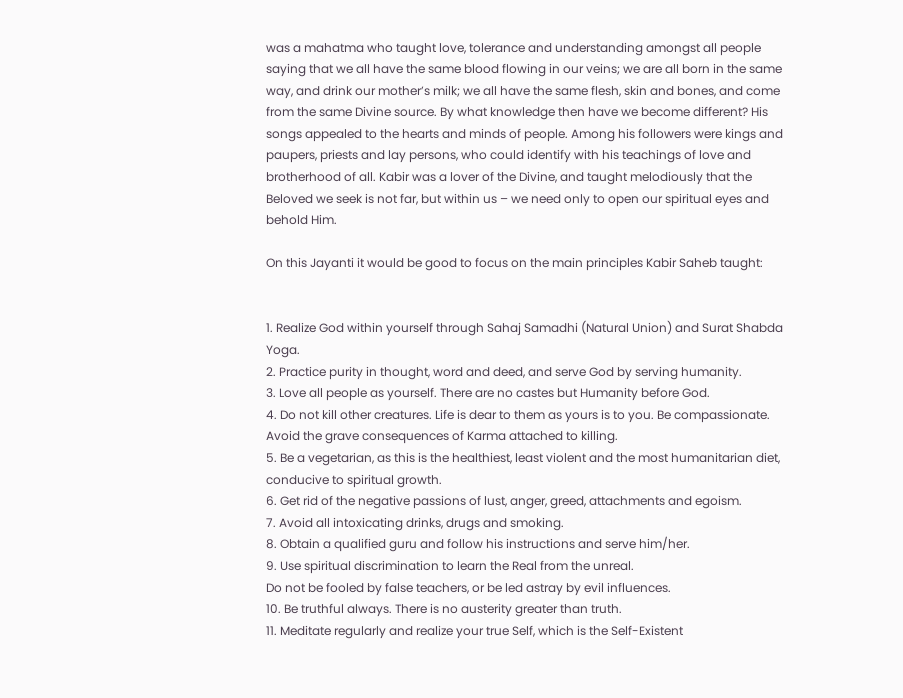was a mahatma who taught love, tolerance and understanding amongst all people saying that we all have the same blood flowing in our veins; we are all born in the same way, and drink our mother’s milk; we all have the same flesh, skin and bones, and come from the same Divine source. By what knowledge then have we become different? His songs appealed to the hearts and minds of people. Among his followers were kings and paupers, priests and lay persons, who could identify with his teachings of love and brotherhood of all. Kabir was a lover of the Divine, and taught melodiously that the Beloved we seek is not far, but within us – we need only to open our spiritual eyes and behold Him.

On this Jayanti it would be good to focus on the main principles Kabir Saheb taught:


1. Realize God within yourself through Sahaj Samadhi (Natural Union) and Surat Shabda Yoga.
2. Practice purity in thought, word and deed, and serve God by serving humanity.
3. Love all people as yourself. There are no castes but Humanity before God.
4. Do not kill other creatures. Life is dear to them as yours is to you. Be compassionate. Avoid the grave consequences of Karma attached to killing.
5. Be a vegetarian, as this is the healthiest, least violent and the most humanitarian diet, conducive to spiritual growth.
6. Get rid of the negative passions of lust, anger, greed, attachments and egoism.
7. Avoid all intoxicating drinks, drugs and smoking.
8. Obtain a qualified guru and follow his instructions and serve him/her.
9. Use spiritual discrimination to learn the Real from the unreal.
Do not be fooled by false teachers, or be led astray by evil influences.
10. Be truthful always. There is no austerity greater than truth.
11. Meditate regularly and realize your true Self, which is the Self-Existent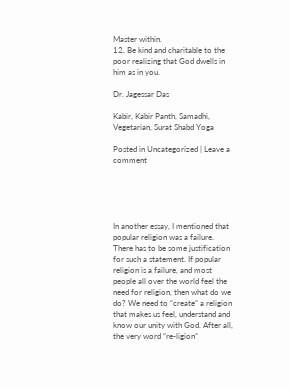Master within.
12. Be kind and charitable to the poor realizing that God dwells in him as in you.

Dr. Jagessar Das

Kabir, Kabir Panth, Samadhi, Vegetarian, Surat Shabd Yoga

Posted in Uncategorized | Leave a comment





In another essay, I mentioned that popular religion was a failure. There has to be some justification for such a statement. If popular religion is a failure, and most people all over the world feel the need for religion, then what do we do? We need to “create” a religion that makes us feel, understand and know our unity with God. After all, the very word “re-ligion”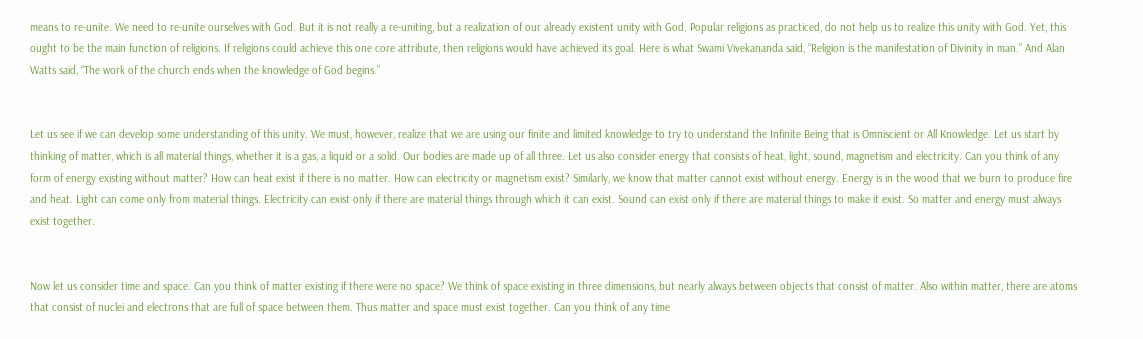means to re-unite. We need to re-unite ourselves with God. But it is not really a re-uniting, but a realization of our already existent unity with God. Popular religions as practiced, do not help us to realize this unity with God. Yet, this ought to be the main function of religions. If religions could achieve this one core attribute, then religions would have achieved its goal. Here is what Swami Vivekananda said, “Religion is the manifestation of Divinity in man.” And Alan Watts said, “The work of the church ends when the knowledge of God begins.”


Let us see if we can develop some understanding of this unity. We must, however, realize that we are using our finite and limited knowledge to try to understand the Infinite Being that is Omniscient or All Knowledge. Let us start by thinking of matter, which is all material things, whether it is a gas, a liquid or a solid. Our bodies are made up of all three. Let us also consider energy that consists of heat, light, sound, magnetism and electricity. Can you think of any form of energy existing without matter? How can heat exist if there is no matter. How can electricity or magnetism exist? Similarly, we know that matter cannot exist without energy. Energy is in the wood that we burn to produce fire and heat. Light can come only from material things. Electricity can exist only if there are material things through which it can exist. Sound can exist only if there are material things to make it exist. So matter and energy must always exist together.


Now let us consider time and space. Can you think of matter existing if there were no space? We think of space existing in three dimensions, but nearly always between objects that consist of matter. Also within matter, there are atoms that consist of nuclei and electrons that are full of space between them. Thus matter and space must exist together. Can you think of any time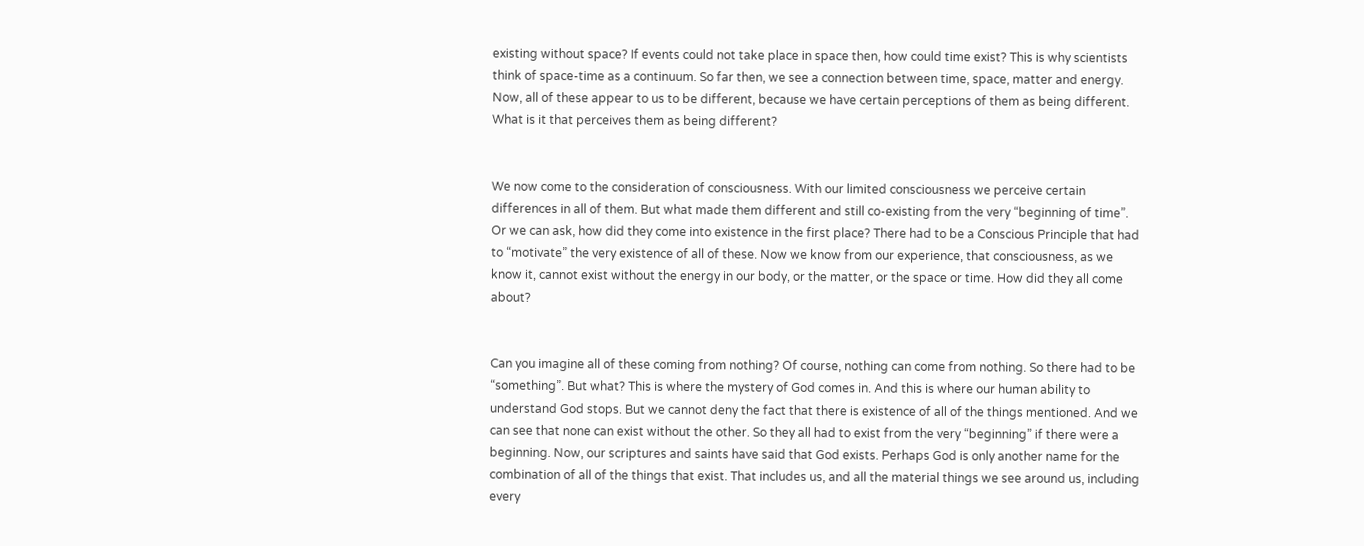existing without space? If events could not take place in space then, how could time exist? This is why scientists think of space-time as a continuum. So far then, we see a connection between time, space, matter and energy. Now, all of these appear to us to be different, because we have certain perceptions of them as being different. What is it that perceives them as being different?


We now come to the consideration of consciousness. With our limited consciousness we perceive certain differences in all of them. But what made them different and still co-existing from the very “beginning of time”. Or we can ask, how did they come into existence in the first place? There had to be a Conscious Principle that had to “motivate” the very existence of all of these. Now we know from our experience, that consciousness, as we know it, cannot exist without the energy in our body, or the matter, or the space or time. How did they all come about?


Can you imagine all of these coming from nothing? Of course, nothing can come from nothing. So there had to be “something”. But what? This is where the mystery of God comes in. And this is where our human ability to understand God stops. But we cannot deny the fact that there is existence of all of the things mentioned. And we can see that none can exist without the other. So they all had to exist from the very “beginning” if there were a beginning. Now, our scriptures and saints have said that God exists. Perhaps God is only another name for the combination of all of the things that exist. That includes us, and all the material things we see around us, including every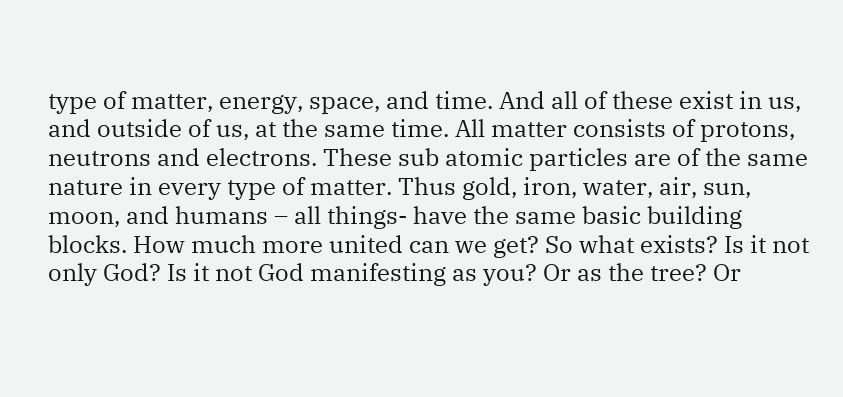type of matter, energy, space, and time. And all of these exist in us, and outside of us, at the same time. All matter consists of protons, neutrons and electrons. These sub atomic particles are of the same nature in every type of matter. Thus gold, iron, water, air, sun, moon, and humans – all things- have the same basic building blocks. How much more united can we get? So what exists? Is it not only God? Is it not God manifesting as you? Or as the tree? Or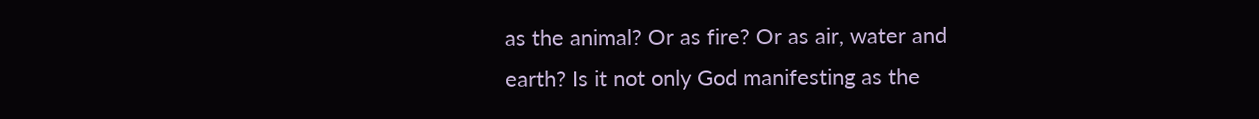as the animal? Or as fire? Or as air, water and earth? Is it not only God manifesting as the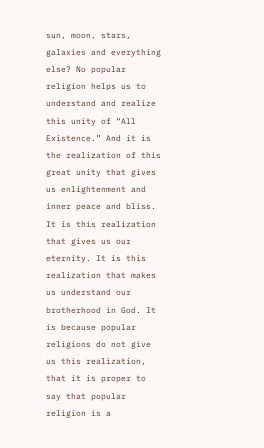sun, moon, stars, galaxies and everything else? No popular religion helps us to understand and realize this unity of “All Existence.” And it is the realization of this great unity that gives us enlightenment and inner peace and bliss. It is this realization that gives us our eternity. It is this realization that makes us understand our brotherhood in God. It is because popular religions do not give us this realization, that it is proper to say that popular religion is a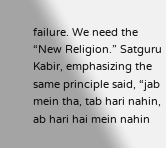failure. We need the “New Religion.” Satguru Kabir, emphasizing the same principle said, “jab mein tha, tab hari nahin, ab hari hai mein nahin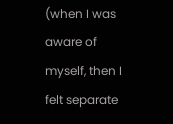(when I was aware of myself, then I felt separate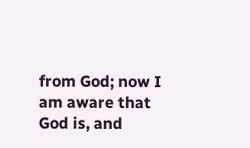from God; now I am aware that God is, and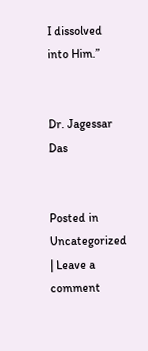I dissolved into Him.”


Dr. Jagessar Das


Posted in Uncategorized | Leave a comment